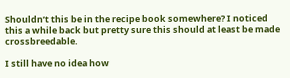Shouldn’t this be in the recipe book somewhere? I noticed this a while back but pretty sure this should at least be made crossbreedable.

I still have no idea how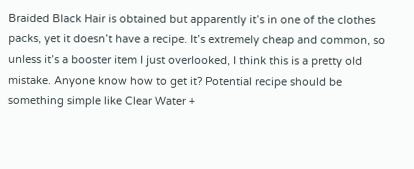Braided Black Hair is obtained but apparently it’s in one of the clothes packs, yet it doesn’t have a recipe. It’s extremely cheap and common, so unless it’s a booster item I just overlooked, I think this is a pretty old mistake. Anyone know how to get it? Potential recipe should be something simple like Clear Water +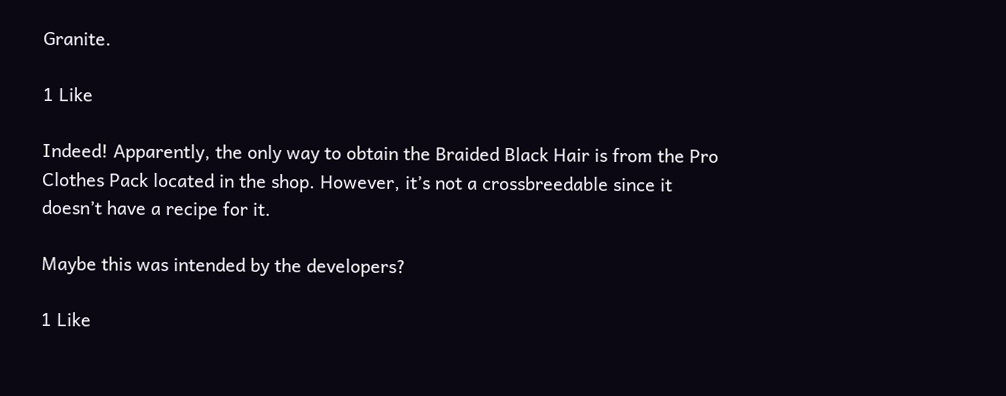Granite.

1 Like

Indeed! Apparently, the only way to obtain the Braided Black Hair is from the Pro Clothes Pack located in the shop. However, it’s not a crossbreedable since it doesn’t have a recipe for it.

Maybe this was intended by the developers?

1 Like